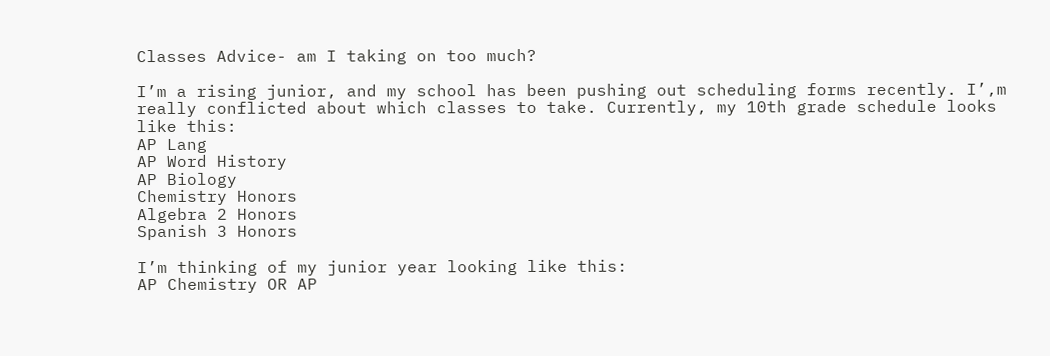Classes Advice- am I taking on too much?

I’m a rising junior, and my school has been pushing out scheduling forms recently. I’,m really conflicted about which classes to take. Currently, my 10th grade schedule looks like this:
AP Lang
AP Word History
AP Biology
Chemistry Honors
Algebra 2 Honors
Spanish 3 Honors

I’m thinking of my junior year looking like this:
AP Chemistry OR AP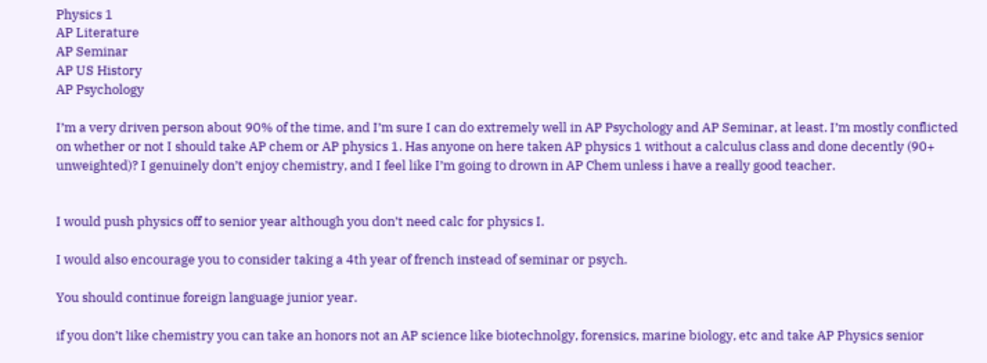Physics 1
AP Literature
AP Seminar
AP US History
AP Psychology

I’m a very driven person about 90% of the time, and I’m sure I can do extremely well in AP Psychology and AP Seminar, at least. I’m mostly conflicted on whether or not I should take AP chem or AP physics 1. Has anyone on here taken AP physics 1 without a calculus class and done decently (90+ unweighted)? I genuinely don’t enjoy chemistry, and I feel like I’m going to drown in AP Chem unless i have a really good teacher.


I would push physics off to senior year although you don’t need calc for physics I.

I would also encourage you to consider taking a 4th year of french instead of seminar or psych.

You should continue foreign language junior year.

if you don’t like chemistry you can take an honors not an AP science like biotechnolgy, forensics, marine biology, etc and take AP Physics senior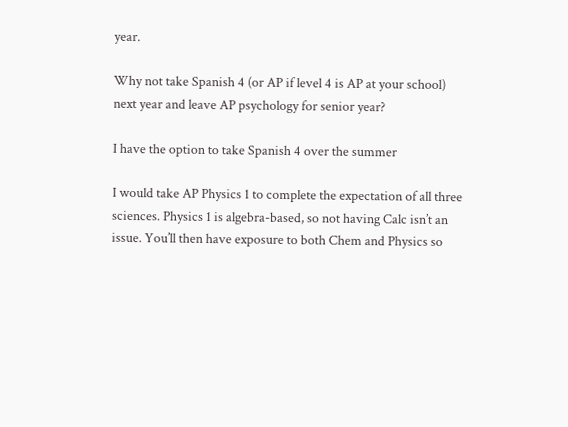year.

Why not take Spanish 4 (or AP if level 4 is AP at your school) next year and leave AP psychology for senior year?

I have the option to take Spanish 4 over the summer

I would take AP Physics 1 to complete the expectation of all three sciences. Physics 1 is algebra-based, so not having Calc isn’t an issue. You’ll then have exposure to both Chem and Physics so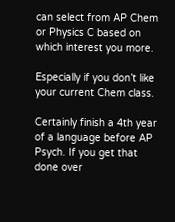can select from AP Chem or Physics C based on which interest you more.

Especially if you don’t like your current Chem class.

Certainly finish a 4th year of a language before AP Psych. If you get that done over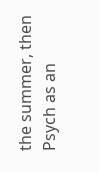the summer, then Psych as an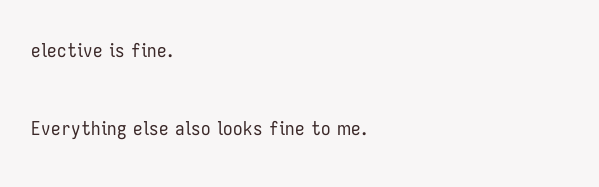elective is fine.

Everything else also looks fine to me.